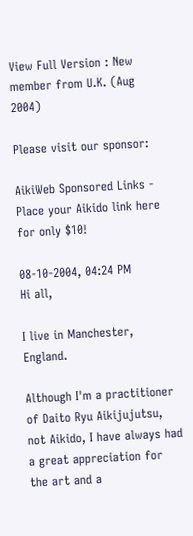View Full Version : New member from U.K. (Aug 2004)

Please visit our sponsor:

AikiWeb Sponsored Links - Place your Aikido link here for only $10!

08-10-2004, 04:24 PM
Hi all,

I live in Manchester, England.

Although I'm a practitioner of Daito Ryu Aikijujutsu, not Aikido, I have always had a great appreciation for the art and a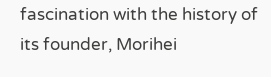fascination with the history of its founder, Morihei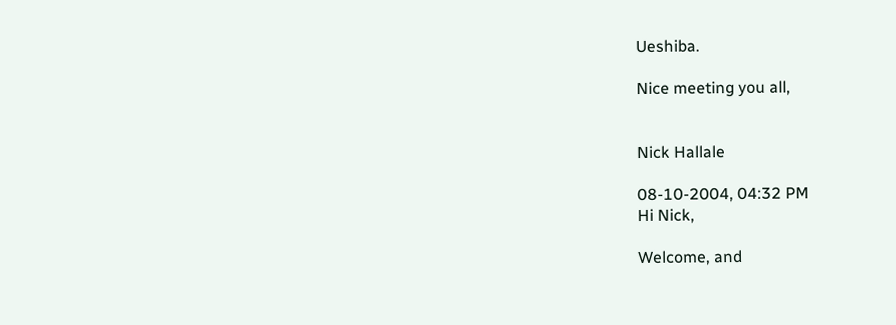Ueshiba.

Nice meeting you all,


Nick Hallale

08-10-2004, 04:32 PM
Hi Nick,

Welcome, and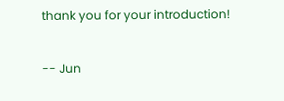thank you for your introduction!

-- Jun